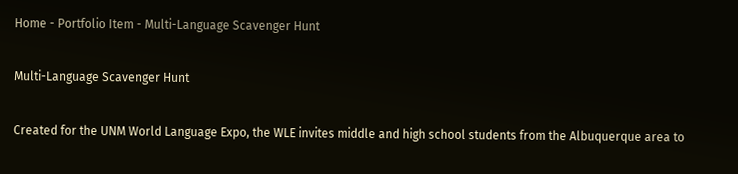Home - Portfolio Item - Multi-Language Scavenger Hunt

Multi-Language Scavenger Hunt

Created for the UNM World Language Expo, the WLE invites middle and high school students from the Albuquerque area to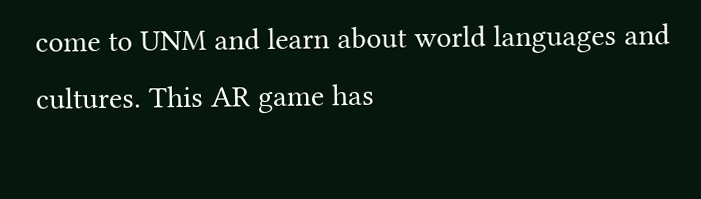come to UNM and learn about world languages and cultures. This AR game has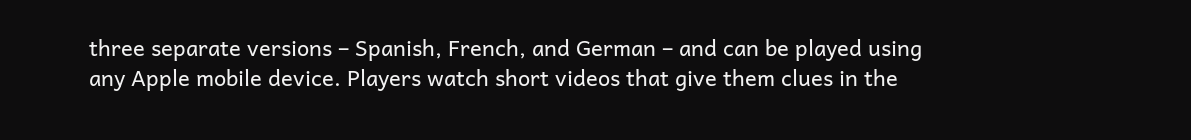three separate versions – Spanish, French, and German – and can be played using any Apple mobile device. Players watch short videos that give them clues in the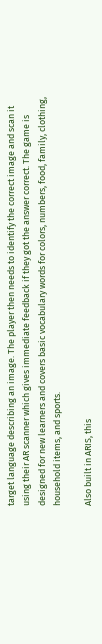target language describing an image. The player then needs to identify the correct image and scan it using their AR scanner which gives immediate feedback if they got the answer correct. The game is designed for new learners and covers basic vocabulary words for colors, numbers, food, family, clothing, household items, and sports.

Also built in ARIS, this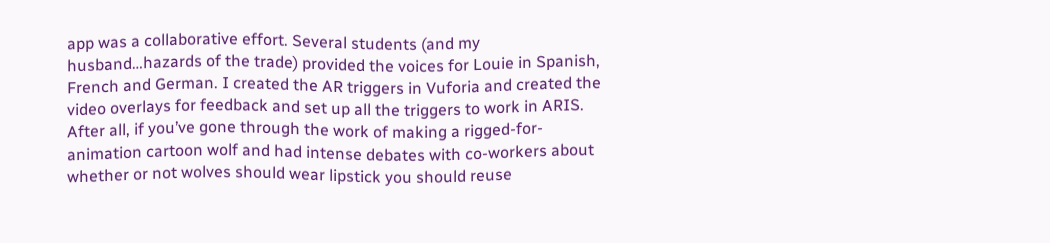app was a collaborative effort. Several students (and my husband…hazards of the trade) provided the voices for Louie in Spanish, French and German. I created the AR triggers in Vuforia and created the video overlays for feedback and set up all the triggers to work in ARIS. After all, if you’ve gone through the work of making a rigged-for-animation cartoon wolf and had intense debates with co-workers about whether or not wolves should wear lipstick you should reuse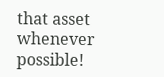that asset whenever possible!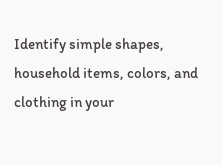Identify simple shapes, household items, colors, and clothing in your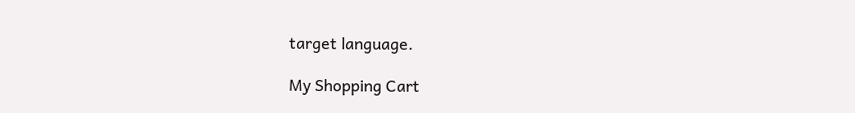target language.

My Shopping Cart